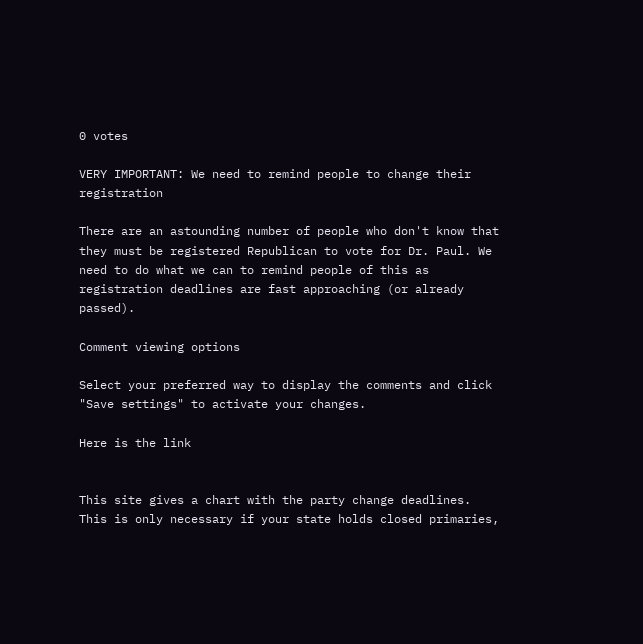0 votes

VERY IMPORTANT: We need to remind people to change their registration

There are an astounding number of people who don't know that they must be registered Republican to vote for Dr. Paul. We need to do what we can to remind people of this as registration deadlines are fast approaching (or already passed).

Comment viewing options

Select your preferred way to display the comments and click "Save settings" to activate your changes.

Here is the link


This site gives a chart with the party change deadlines. This is only necessary if your state holds closed primaries,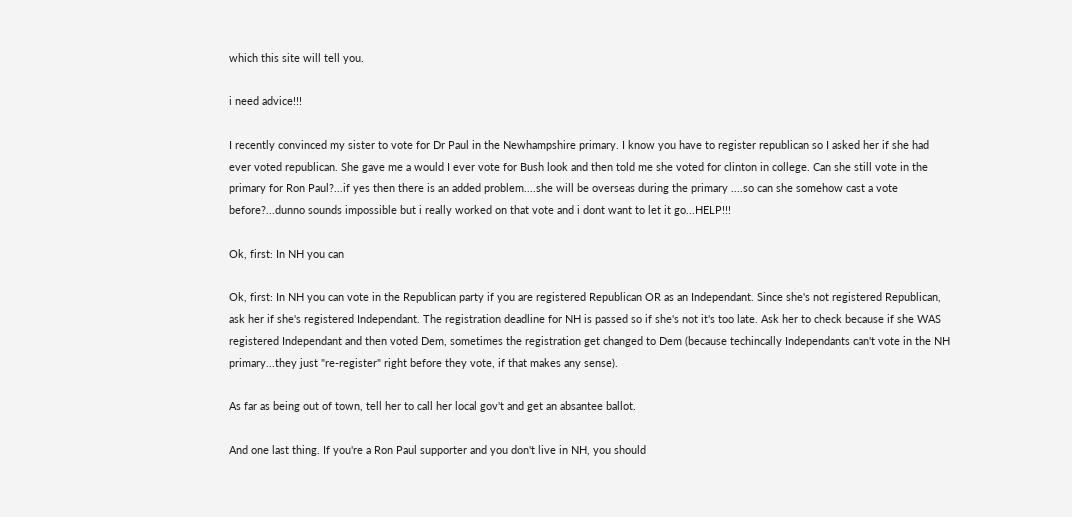which this site will tell you.

i need advice!!!

I recently convinced my sister to vote for Dr Paul in the Newhampshire primary. I know you have to register republican so I asked her if she had ever voted republican. She gave me a would I ever vote for Bush look and then told me she voted for clinton in college. Can she still vote in the primary for Ron Paul?...if yes then there is an added problem....she will be overseas during the primary ....so can she somehow cast a vote before?...dunno sounds impossible but i really worked on that vote and i dont want to let it go...HELP!!!

Ok, first: In NH you can

Ok, first: In NH you can vote in the Republican party if you are registered Republican OR as an Independant. Since she's not registered Republican, ask her if she's registered Independant. The registration deadline for NH is passed so if she's not it's too late. Ask her to check because if she WAS registered Independant and then voted Dem, sometimes the registration get changed to Dem (because techincally Independants can't vote in the NH primary...they just "re-register" right before they vote, if that makes any sense).

As far as being out of town, tell her to call her local gov't and get an absantee ballot.

And one last thing. If you're a Ron Paul supporter and you don't live in NH, you should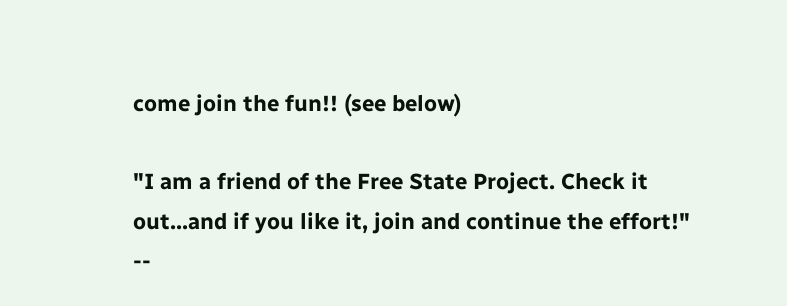come join the fun!! (see below)

"I am a friend of the Free State Project. Check it out...and if you like it, join and continue the effort!" --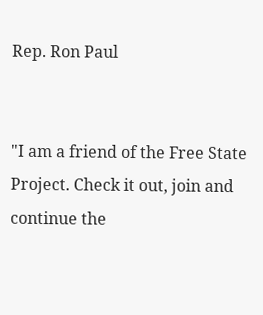Rep. Ron Paul


"I am a friend of the Free State Project. Check it out, join and continue the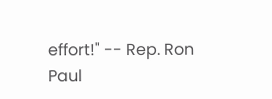effort!" -- Rep. Ron Paul